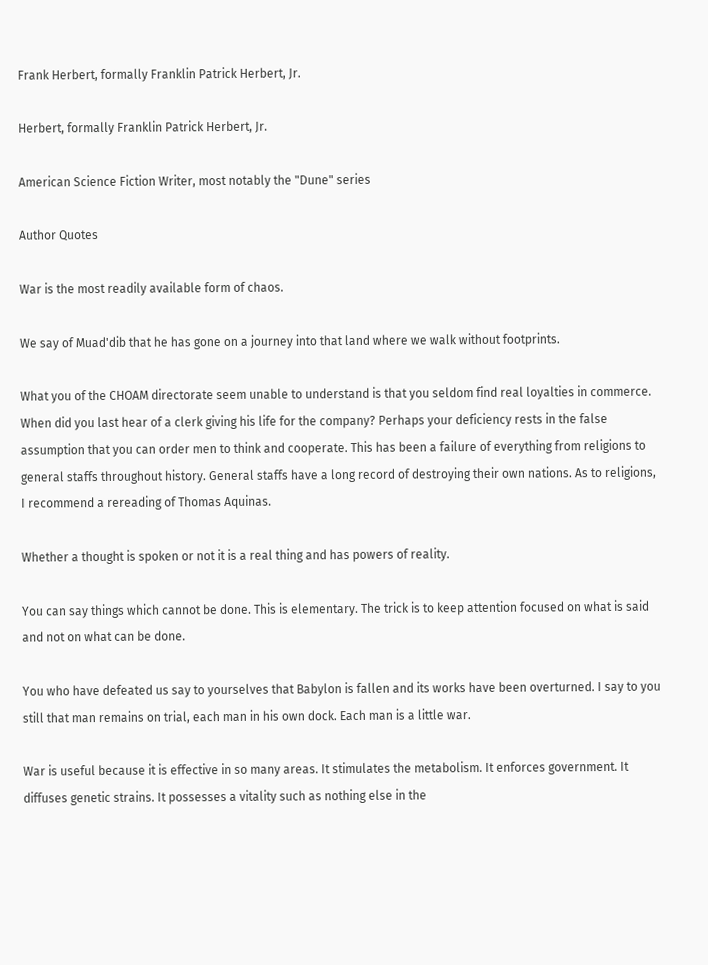Frank Herbert, formally Franklin Patrick Herbert, Jr.

Herbert, formally Franklin Patrick Herbert, Jr.

American Science Fiction Writer, most notably the "Dune" series

Author Quotes

War is the most readily available form of chaos.

We say of Muad'dib that he has gone on a journey into that land where we walk without footprints.

What you of the CHOAM directorate seem unable to understand is that you seldom find real loyalties in commerce. When did you last hear of a clerk giving his life for the company? Perhaps your deficiency rests in the false assumption that you can order men to think and cooperate. This has been a failure of everything from religions to general staffs throughout history. General staffs have a long record of destroying their own nations. As to religions, I recommend a rereading of Thomas Aquinas.

Whether a thought is spoken or not it is a real thing and has powers of reality.

You can say things which cannot be done. This is elementary. The trick is to keep attention focused on what is said and not on what can be done.

You who have defeated us say to yourselves that Babylon is fallen and its works have been overturned. I say to you still that man remains on trial, each man in his own dock. Each man is a little war.

War is useful because it is effective in so many areas. It stimulates the metabolism. It enforces government. It diffuses genetic strains. It possesses a vitality such as nothing else in the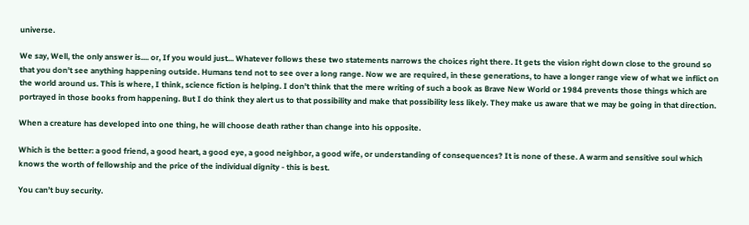universe.

We say, Well, the only answer is.... or, If you would just... Whatever follows these two statements narrows the choices right there. It gets the vision right down close to the ground so that you don't see anything happening outside. Humans tend not to see over a long range. Now we are required, in these generations, to have a longer range view of what we inflict on the world around us. This is where, I think, science fiction is helping. I don't think that the mere writing of such a book as Brave New World or 1984 prevents those things which are portrayed in those books from happening. But I do think they alert us to that possibility and make that possibility less likely. They make us aware that we may be going in that direction.

When a creature has developed into one thing, he will choose death rather than change into his opposite.

Which is the better: a good friend, a good heart, a good eye, a good neighbor, a good wife, or understanding of consequences? It is none of these. A warm and sensitive soul which knows the worth of fellowship and the price of the individual dignity - this is best.

You can’t buy security.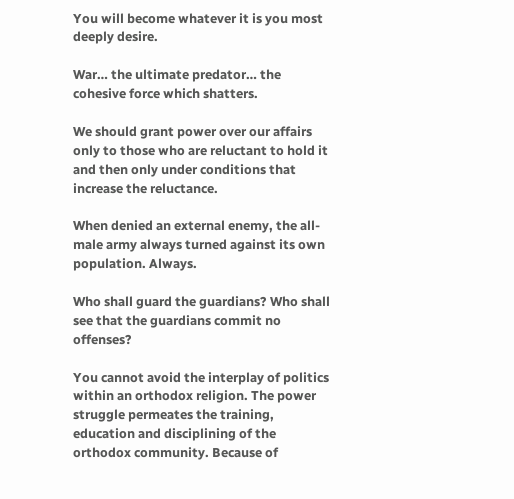You will become whatever it is you most deeply desire.

War… the ultimate predator… the cohesive force which shatters.

We should grant power over our affairs only to those who are reluctant to hold it and then only under conditions that increase the reluctance.

When denied an external enemy, the all-male army always turned against its own population. Always.

Who shall guard the guardians? Who shall see that the guardians commit no offenses?

You cannot avoid the interplay of politics within an orthodox religion. The power struggle permeates the training, education and disciplining of the orthodox community. Because of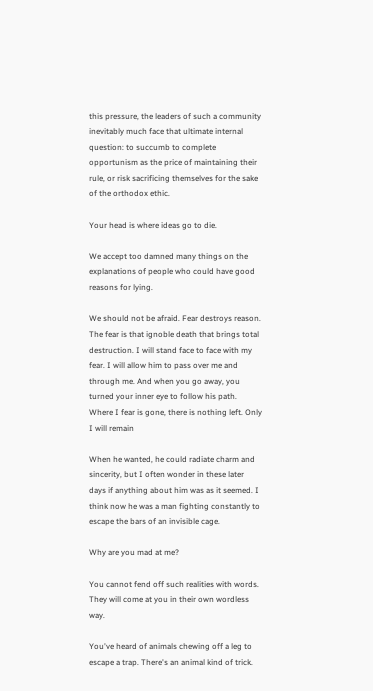this pressure, the leaders of such a community inevitably much face that ultimate internal question: to succumb to complete opportunism as the price of maintaining their rule, or risk sacrificing themselves for the sake of the orthodox ethic.

Your head is where ideas go to die.

We accept too damned many things on the explanations of people who could have good reasons for lying.

We should not be afraid. Fear destroys reason. The fear is that ignoble death that brings total destruction. I will stand face to face with my fear. I will allow him to pass over me and through me. And when you go away, you turned your inner eye to follow his path. Where I fear is gone, there is nothing left. Only I will remain

When he wanted, he could radiate charm and sincerity, but I often wonder in these later days if anything about him was as it seemed. I think now he was a man fighting constantly to escape the bars of an invisible cage.

Why are you mad at me?

You cannot fend off such realities with words. They will come at you in their own wordless way.

You've heard of animals chewing off a leg to escape a trap. There's an animal kind of trick.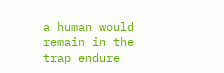a human would remain in the trap endure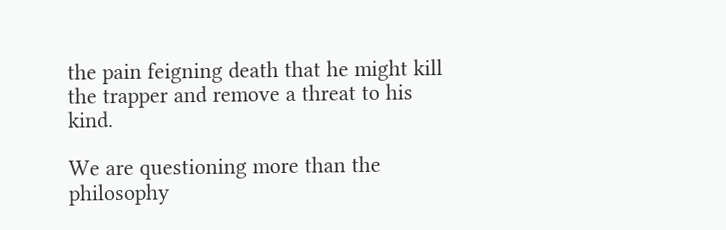the pain feigning death that he might kill the trapper and remove a threat to his kind.

We are questioning more than the philosophy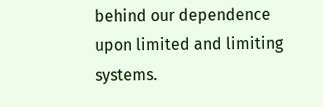behind our dependence upon limited and limiting systems.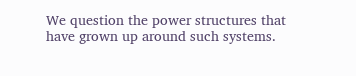We question the power structures that have grown up around such systems.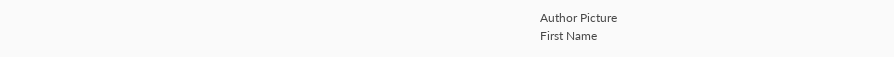Author Picture
First Name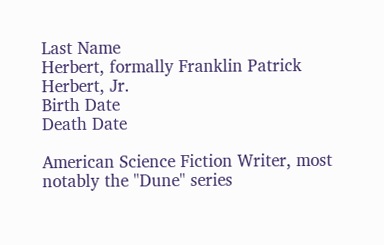Last Name
Herbert, formally Franklin Patrick Herbert, Jr.
Birth Date
Death Date

American Science Fiction Writer, most notably the "Dune" series